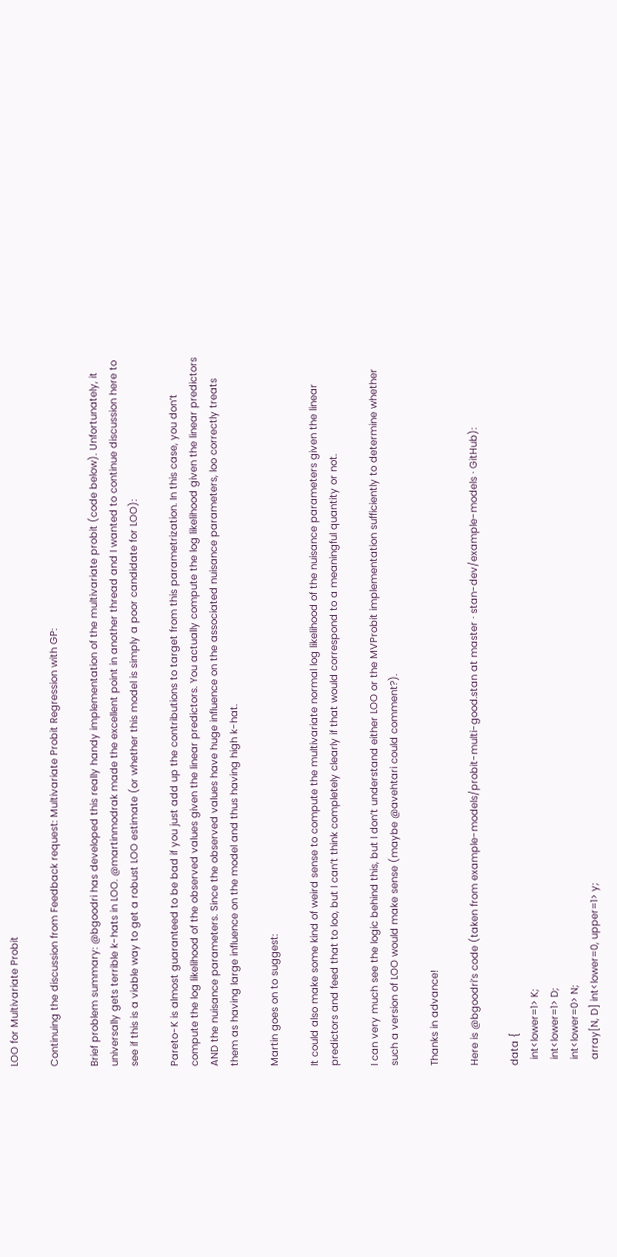LOO for Multivariate Probit

Continuing the discussion from Feedback request: Multivariate Probit Regression with GP:

Brief problem summary: @bgoodri has developed this really handy implementation of the multivariate probit (code below). Unfortunately, it universally gets terrible k-hats in LOO. @martinmodrak made the excellent point in another thread and I wanted to continue discussion here to see if this is a viable way to get a robust LOO estimate (or whether this model is simply a poor candidate for LOO):

Pareto-K is almost guaranteed to be bad if you just add up the contributions to target from this parametrization. In this case, you don’t compute the log likelihood of the observed values given the linear predictors. You actually compute the log likelihood given the linear predictors AND the nuisance parameters. Since the observed values have huge influence on the associated nuisance parameters, loo correctly treats them as having large influence on the model and thus having high k-hat.

Martin goes on to suggest:

It could also make some kind of weird sense to compute the multivariate normal log likelihood of the nuisance parameters given the linear predictors and feed that to loo, but I can’t think completely clearly if that would correspond to a meaningful quantity or not.

I can very much see the logic behind this, but I don’t understand either LOO or the MVProbit implementation sufficiently to determine whether such a version of LOO would make sense (maybe @avehtari could comment?).

Thanks in advance!

Here is @bgoodri’s code (taken from example-models/probit-multi-good.stan at master · stan-dev/example-models · GitHub):

data {
  int<lower=1> K;
  int<lower=1> D;
  int<lower=0> N;
  array[N, D] int<lower=0, upper=1> y;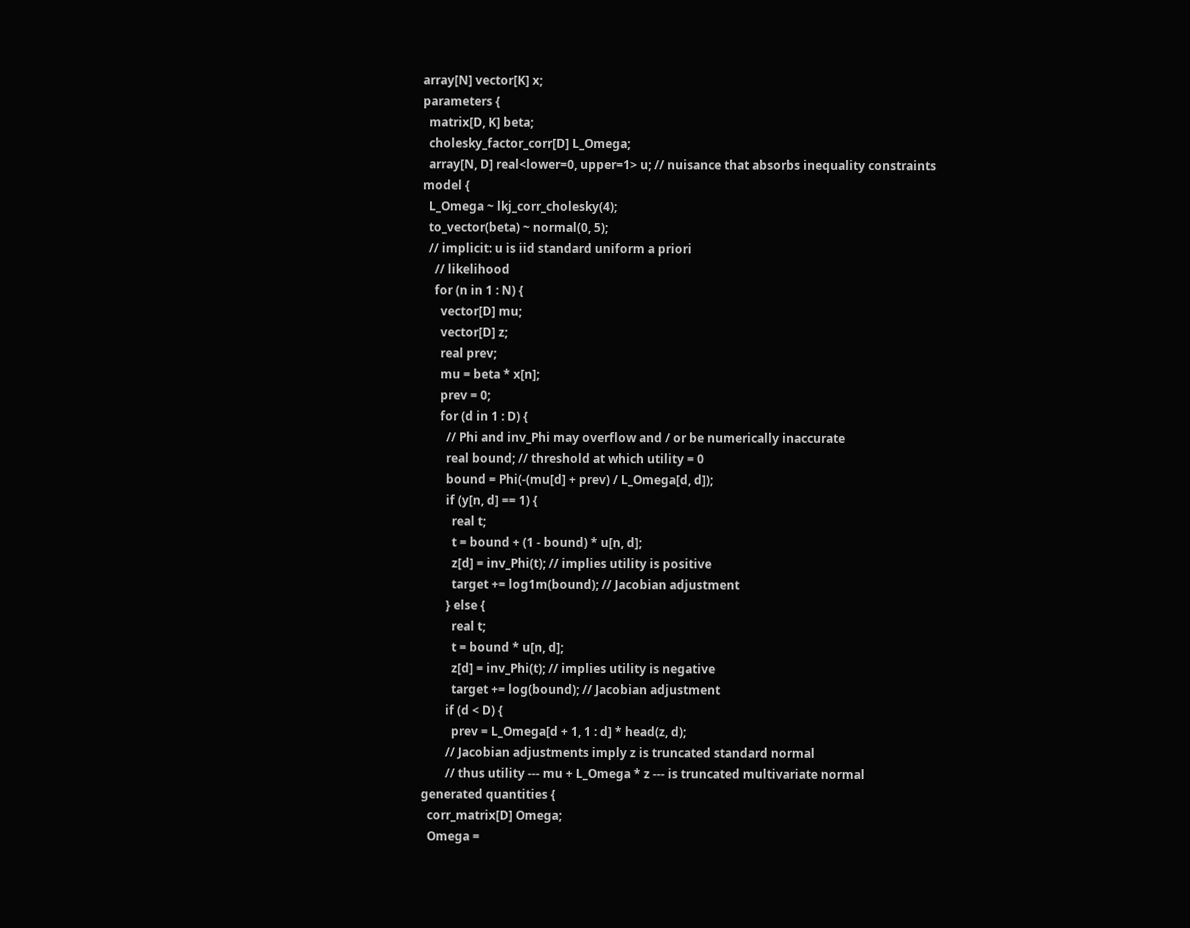array[N] vector[K] x;
parameters {
  matrix[D, K] beta;
  cholesky_factor_corr[D] L_Omega;
  array[N, D] real<lower=0, upper=1> u; // nuisance that absorbs inequality constraints
model {
  L_Omega ~ lkj_corr_cholesky(4);
  to_vector(beta) ~ normal(0, 5);
  // implicit: u is iid standard uniform a priori
    // likelihood
    for (n in 1 : N) {
      vector[D] mu;
      vector[D] z;
      real prev;
      mu = beta * x[n];
      prev = 0;
      for (d in 1 : D) {
        // Phi and inv_Phi may overflow and / or be numerically inaccurate
        real bound; // threshold at which utility = 0
        bound = Phi(-(mu[d] + prev) / L_Omega[d, d]);
        if (y[n, d] == 1) {
          real t;
          t = bound + (1 - bound) * u[n, d];
          z[d] = inv_Phi(t); // implies utility is positive
          target += log1m(bound); // Jacobian adjustment
        } else {
          real t;
          t = bound * u[n, d];
          z[d] = inv_Phi(t); // implies utility is negative
          target += log(bound); // Jacobian adjustment
        if (d < D) {
          prev = L_Omega[d + 1, 1 : d] * head(z, d);
        // Jacobian adjustments imply z is truncated standard normal
        // thus utility --- mu + L_Omega * z --- is truncated multivariate normal
generated quantities {
  corr_matrix[D] Omega;
  Omega =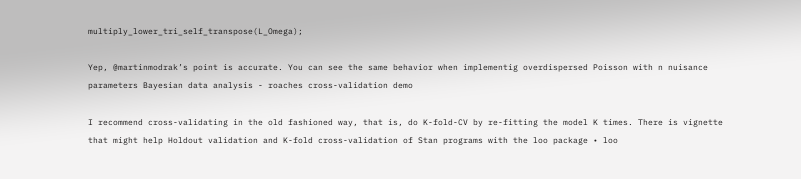multiply_lower_tri_self_transpose(L_Omega);

Yep, @martinmodrak’s point is accurate. You can see the same behavior when implementig overdispersed Poisson with n nuisance parameters Bayesian data analysis - roaches cross-validation demo

I recommend cross-validating in the old fashioned way, that is, do K-fold-CV by re-fitting the model K times. There is vignette that might help Holdout validation and K-fold cross-validation of Stan programs with the loo package • loo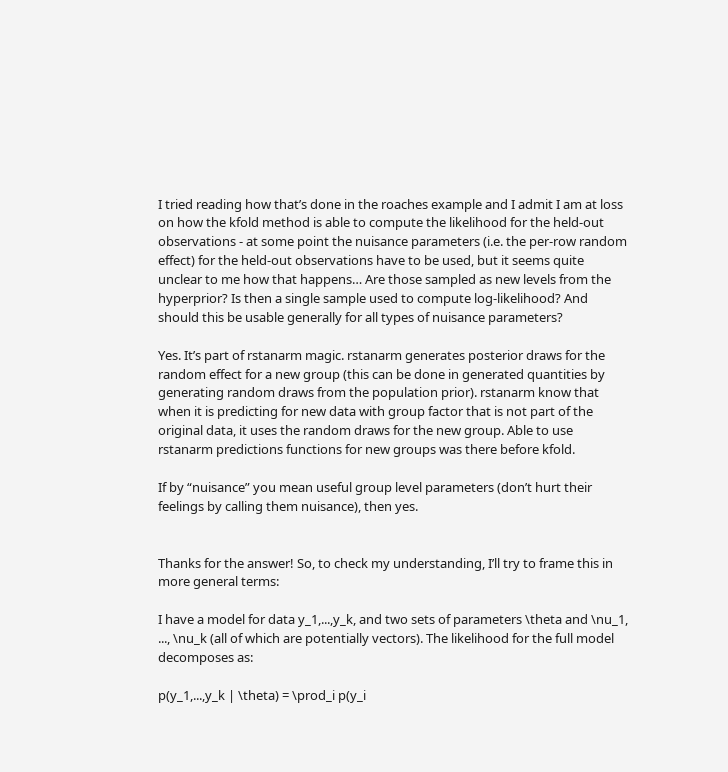I tried reading how that’s done in the roaches example and I admit I am at loss on how the kfold method is able to compute the likelihood for the held-out observations - at some point the nuisance parameters (i.e. the per-row random effect) for the held-out observations have to be used, but it seems quite unclear to me how that happens… Are those sampled as new levels from the hyperprior? Is then a single sample used to compute log-likelihood? And should this be usable generally for all types of nuisance parameters?

Yes. It’s part of rstanarm magic. rstanarm generates posterior draws for the random effect for a new group (this can be done in generated quantities by generating random draws from the population prior). rstanarm know that when it is predicting for new data with group factor that is not part of the original data, it uses the random draws for the new group. Able to use rstanarm predictions functions for new groups was there before kfold.

If by “nuisance” you mean useful group level parameters (don’t hurt their feelings by calling them nuisance), then yes.


Thanks for the answer! So, to check my understanding, I’ll try to frame this in more general terms:

I have a model for data y_1,...,y_k, and two sets of parameters \theta and \nu_1, ..., \nu_k (all of which are potentially vectors). The likelihood for the full model decomposes as:

p(y_1,...,y_k | \theta) = \prod_i p(y_i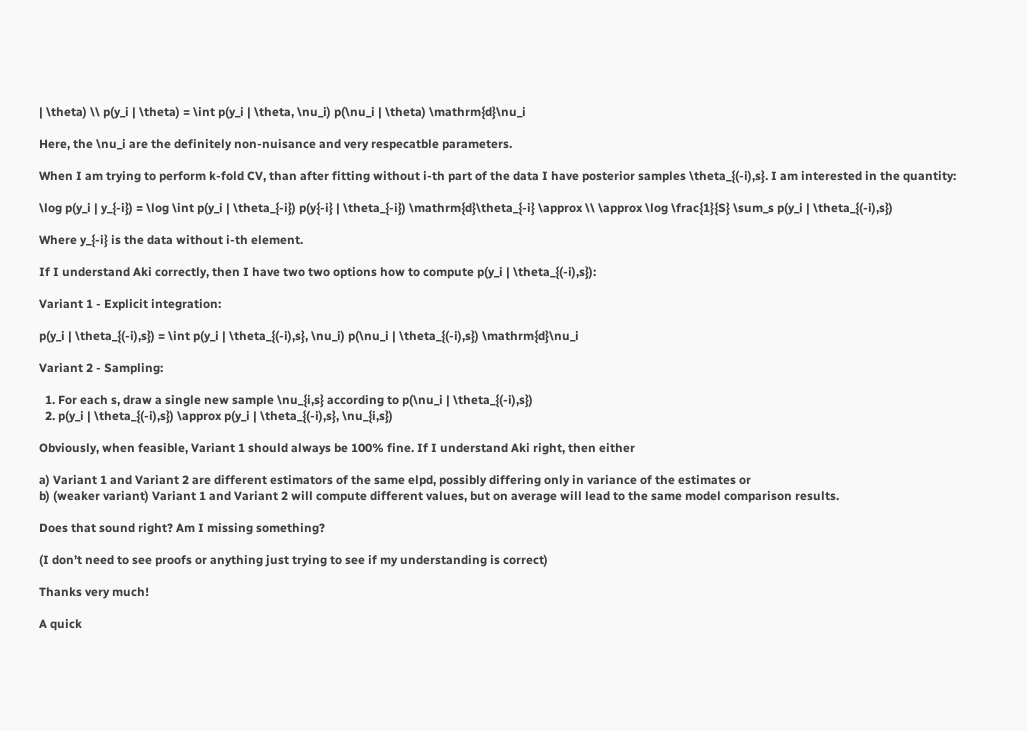| \theta) \\ p(y_i | \theta) = \int p(y_i | \theta, \nu_i) p(\nu_i | \theta) \mathrm{d}\nu_i

Here, the \nu_i are the definitely non-nuisance and very respecatble parameters.

When I am trying to perform k-fold CV, than after fitting without i-th part of the data I have posterior samples \theta_{(-i),s}. I am interested in the quantity:

\log p(y_i | y_{-i}) = \log \int p(y_i | \theta_{-i}) p(y{-i} | \theta_{-i}) \mathrm{d}\theta_{-i} \approx \\ \approx \log \frac{1}{S} \sum_s p(y_i | \theta_{(-i),s})

Where y_{-i} is the data without i-th element.

If I understand Aki correctly, then I have two two options how to compute p(y_i | \theta_{(-i),s}):

Variant 1 - Explicit integration:

p(y_i | \theta_{(-i),s}) = \int p(y_i | \theta_{(-i),s}, \nu_i) p(\nu_i | \theta_{(-i),s}) \mathrm{d}\nu_i

Variant 2 - Sampling:

  1. For each s, draw a single new sample \nu_{i,s} according to p(\nu_i | \theta_{(-i),s})
  2. p(y_i | \theta_{(-i),s}) \approx p(y_i | \theta_{(-i),s}, \nu_{i,s})

Obviously, when feasible, Variant 1 should always be 100% fine. If I understand Aki right, then either

a) Variant 1 and Variant 2 are different estimators of the same elpd, possibly differing only in variance of the estimates or
b) (weaker variant) Variant 1 and Variant 2 will compute different values, but on average will lead to the same model comparison results.

Does that sound right? Am I missing something?

(I don’t need to see proofs or anything just trying to see if my understanding is correct)

Thanks very much!

A quick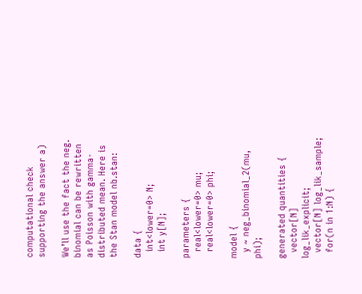computational check supporting the answer a)

We’ll use the fact the neg. binomial can be rewritten as Poisson with gamma-distributed mean. Here is the Stan model nb.stan:

data {
  int<lower=0> N;
  int y[N];

parameters {
  real<lower=0> mu;
  real<lower=0> phi;

model {
  y ~ neg_binomial_2(mu, phi);

generated quantities {
  vector[N] log_lik_explicit;
  vector[N] log_lik_sample;
  for(n in 1:N) {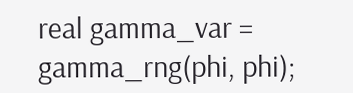real gamma_var = gamma_rng(phi, phi);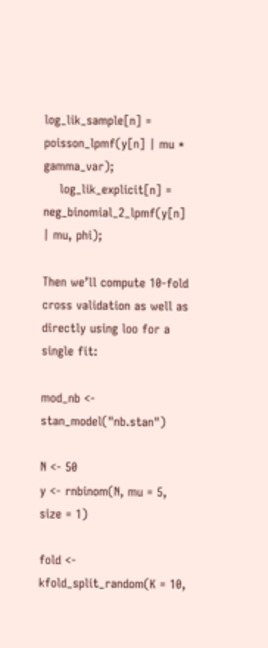log_lik_sample[n] = poisson_lpmf(y[n] | mu * gamma_var);
    log_lik_explicit[n] = neg_binomial_2_lpmf(y[n] | mu, phi);

Then we’ll compute 10-fold cross validation as well as directly using loo for a single fit:

mod_nb <- stan_model("nb.stan")

N <- 50
y <- rnbinom(N, mu = 5, size = 1)

fold <- kfold_split_random(K = 10,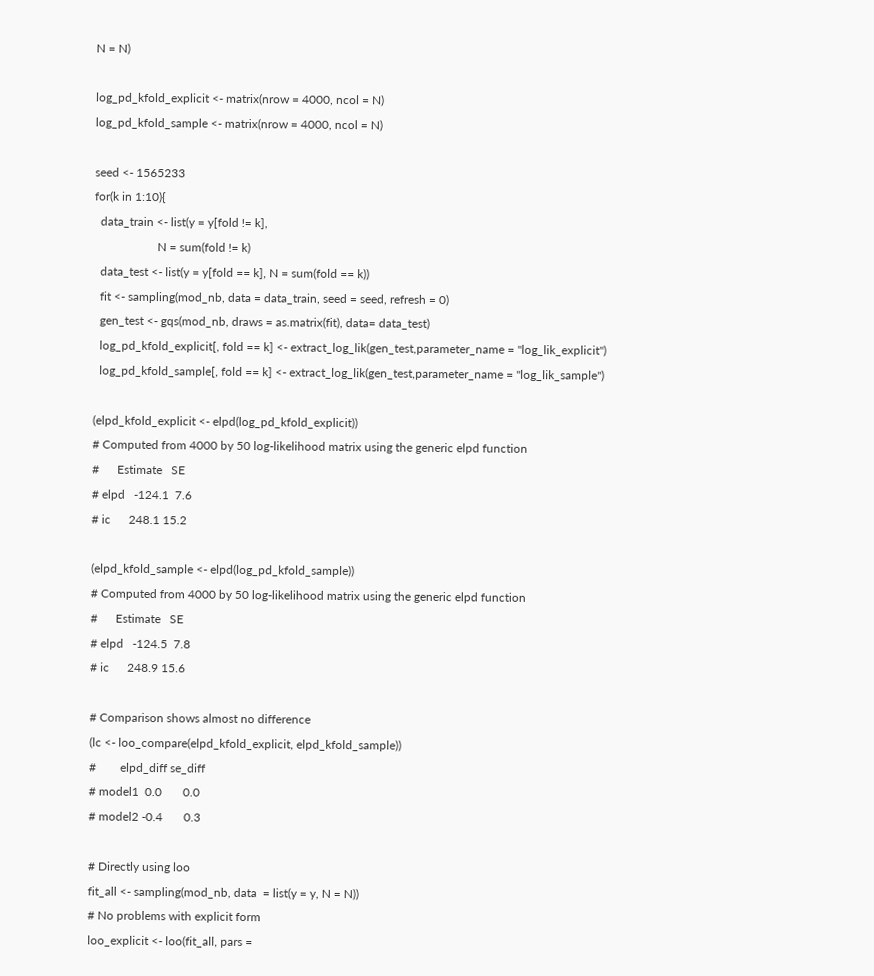N = N)

log_pd_kfold_explicit <- matrix(nrow = 4000, ncol = N)
log_pd_kfold_sample <- matrix(nrow = 4000, ncol = N)

seed <- 1565233
for(k in 1:10){
  data_train <- list(y = y[fold != k],
                     N = sum(fold != k)
  data_test <- list(y = y[fold == k], N = sum(fold == k))
  fit <- sampling(mod_nb, data = data_train, seed = seed, refresh = 0)
  gen_test <- gqs(mod_nb, draws = as.matrix(fit), data= data_test)
  log_pd_kfold_explicit[, fold == k] <- extract_log_lik(gen_test,parameter_name = "log_lik_explicit")
  log_pd_kfold_sample[, fold == k] <- extract_log_lik(gen_test,parameter_name = "log_lik_sample")

(elpd_kfold_explicit <- elpd(log_pd_kfold_explicit))
# Computed from 4000 by 50 log-likelihood matrix using the generic elpd function
#      Estimate   SE
# elpd   -124.1  7.6
# ic      248.1 15.2

(elpd_kfold_sample <- elpd(log_pd_kfold_sample))
# Computed from 4000 by 50 log-likelihood matrix using the generic elpd function
#      Estimate   SE
# elpd   -124.5  7.8
# ic      248.9 15.6

# Comparison shows almost no difference
(lc <- loo_compare(elpd_kfold_explicit, elpd_kfold_sample))
#        elpd_diff se_diff
# model1  0.0       0.0
# model2 -0.4       0.3

# Directly using loo
fit_all <- sampling(mod_nb, data  = list(y = y, N = N))
# No problems with explicit form
loo_explicit <- loo(fit_all, pars =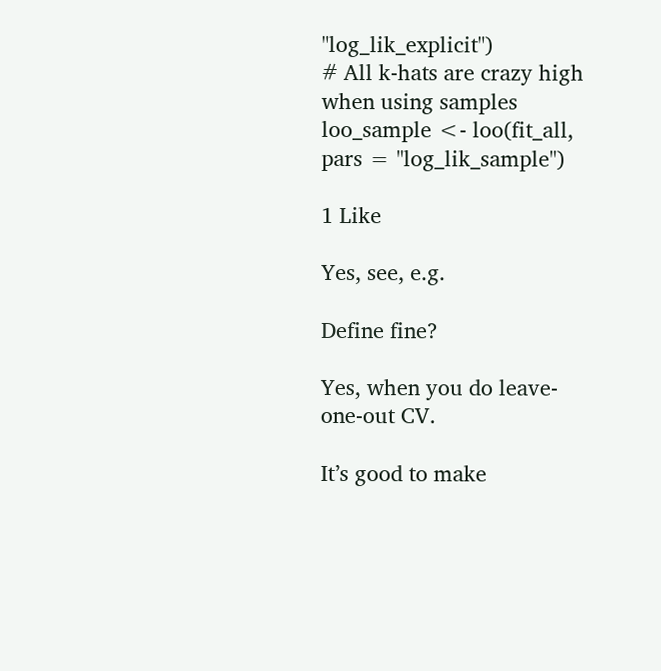"log_lik_explicit")
# All k-hats are crazy high when using samples
loo_sample <- loo(fit_all, pars = "log_lik_sample")

1 Like

Yes, see, e.g.

Define fine?

Yes, when you do leave-one-out CV.

It’s good to make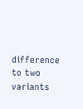difference to two variants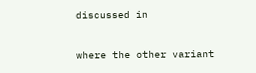discussed in

where the other variant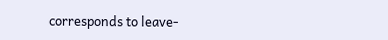corresponds to leave-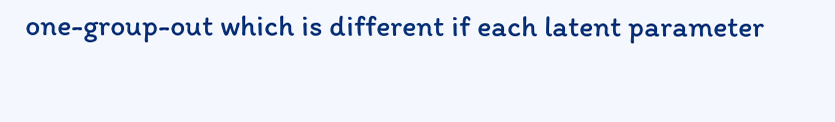one-group-out which is different if each latent parameter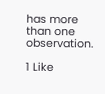has more than one observation.

1 Like